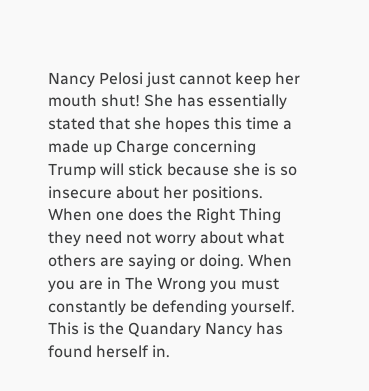Nancy Pelosi just cannot keep her mouth shut! She has essentially stated that she hopes this time a made up Charge concerning Trump will stick because she is so insecure about her positions. When one does the Right Thing they need not worry about what others are saying or doing. When you are in The Wrong you must constantly be defending yourself. This is the Quandary Nancy has found herself in.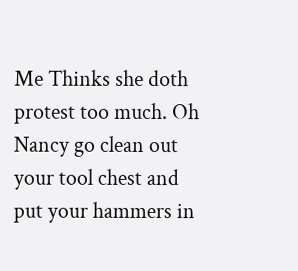Me Thinks she doth protest too much. Oh Nancy go clean out your tool chest and put your hammers in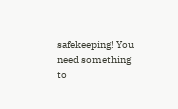safekeeping! You need something to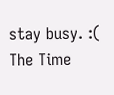stay busy. :( The Time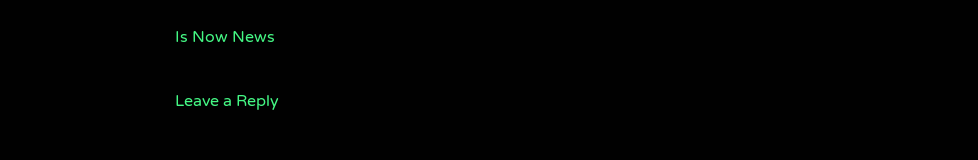Is Now News

Leave a Reply